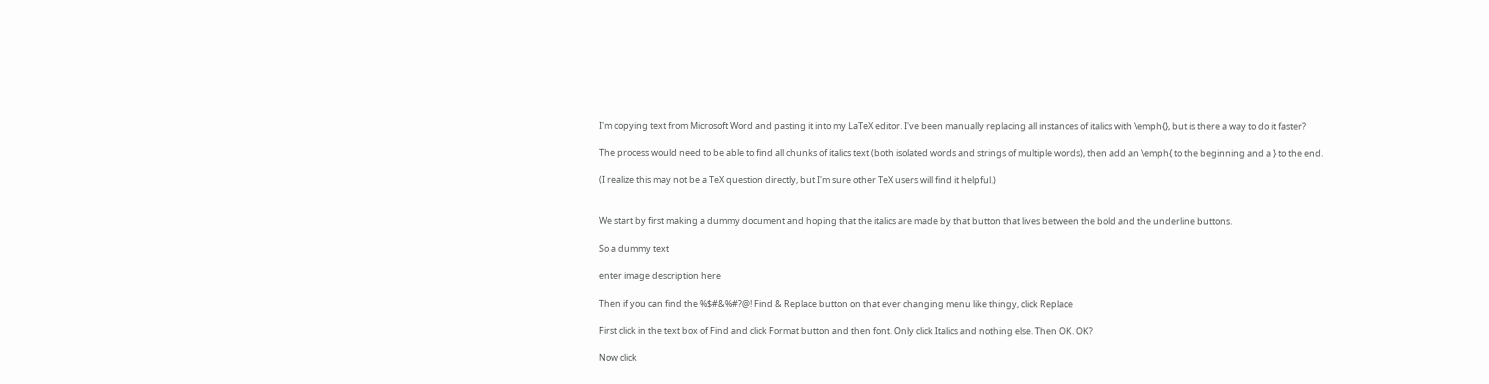I'm copying text from Microsoft Word and pasting it into my LaTeX editor. I've been manually replacing all instances of italics with \emph{}, but is there a way to do it faster?

The process would need to be able to find all chunks of italics text (both isolated words and strings of multiple words), then add an \emph{ to the beginning and a } to the end.

(I realize this may not be a TeX question directly, but I'm sure other TeX users will find it helpful.)


We start by first making a dummy document and hoping that the italics are made by that button that lives between the bold and the underline buttons.

So a dummy text

enter image description here

Then if you can find the %$#&%#?@! Find & Replace button on that ever changing menu like thingy, click Replace

First click in the text box of Find and click Format button and then font. Only click Italics and nothing else. Then OK. OK?

Now click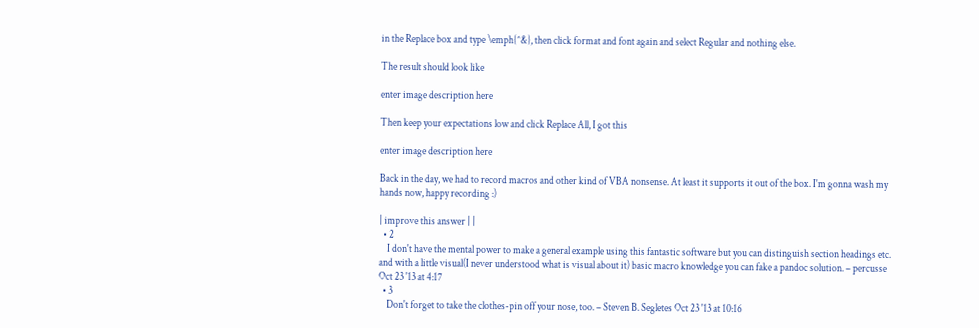in the Replace box and type \emph{^&}, then click format and font again and select Regular and nothing else.

The result should look like

enter image description here

Then keep your expectations low and click Replace All, I got this

enter image description here

Back in the day, we had to record macros and other kind of VBA nonsense. At least it supports it out of the box. I'm gonna wash my hands now, happy recording :)

| improve this answer | |
  • 2
    I don't have the mental power to make a general example using this fantastic software but you can distinguish section headings etc. and with a little visual(I never understood what is visual about it) basic macro knowledge you can fake a pandoc solution. – percusse Oct 23 '13 at 4:17
  • 3
    Don't forget to take the clothes-pin off your nose, too. – Steven B. Segletes Oct 23 '13 at 10:16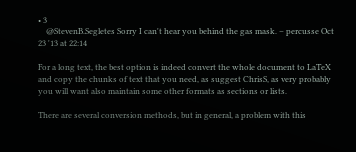• 3
    @StevenB.Segletes Sorry I can't hear you behind the gas mask. – percusse Oct 23 '13 at 22:14

For a long text, the best option is indeed convert the whole document to LaTeX and copy the chunks of text that you need, as suggest ChrisS, as very probably you will want also maintain some other formats as sections or lists.

There are several conversion methods, but in general, a problem with this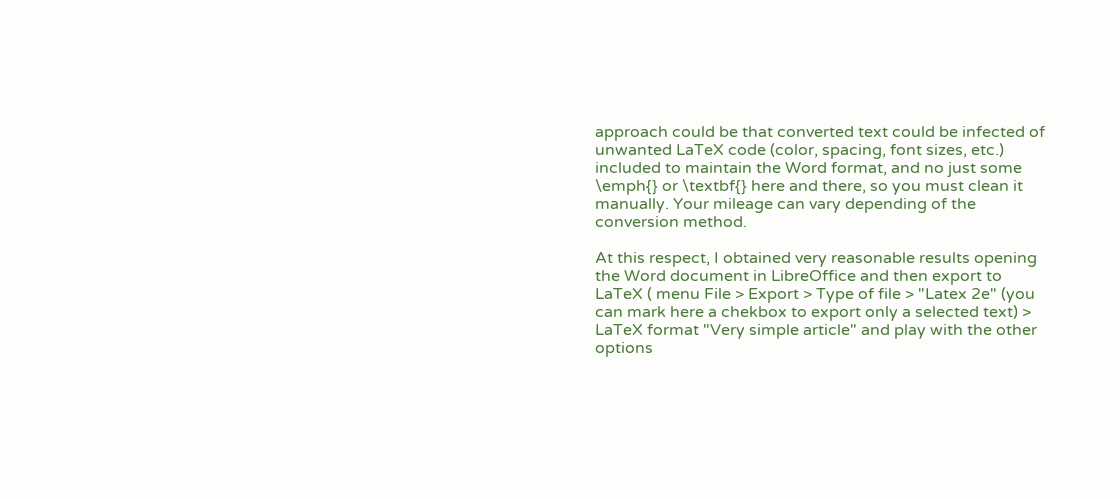approach could be that converted text could be infected of unwanted LaTeX code (color, spacing, font sizes, etc.) included to maintain the Word format, and no just some \emph{} or \textbf{} here and there, so you must clean it manually. Your mileage can vary depending of the conversion method.

At this respect, I obtained very reasonable results opening the Word document in LibreOffice and then export to LaTeX ( menu File > Export > Type of file > "Latex 2e" (you can mark here a chekbox to export only a selected text) > LaTeX format "Very simple article" and play with the other options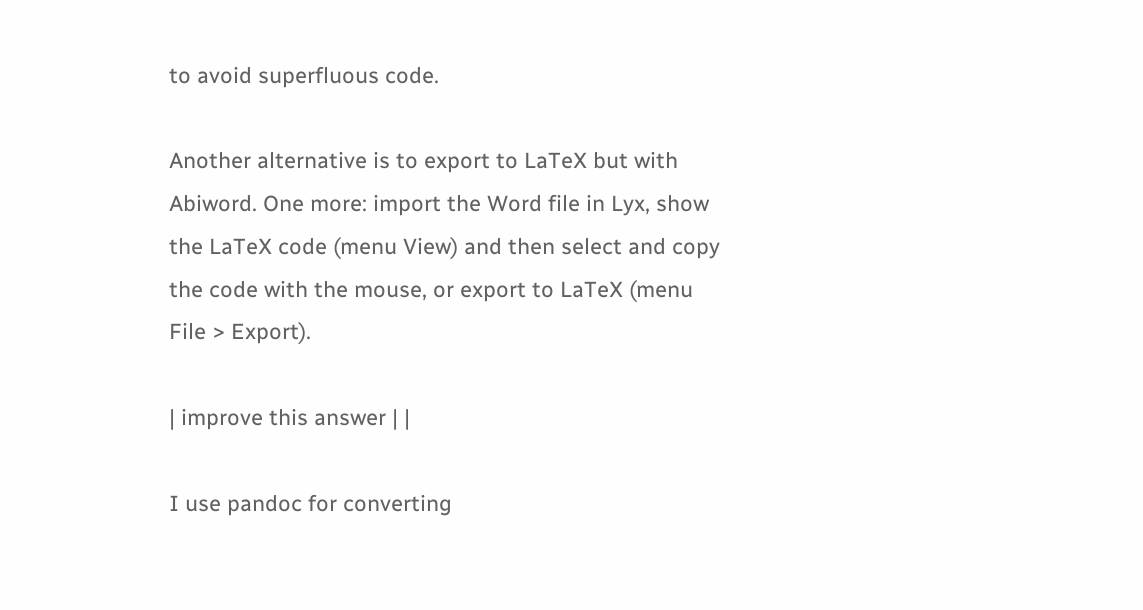to avoid superfluous code.

Another alternative is to export to LaTeX but with Abiword. One more: import the Word file in Lyx, show the LaTeX code (menu View) and then select and copy the code with the mouse, or export to LaTeX (menu File > Export).

| improve this answer | |

I use pandoc for converting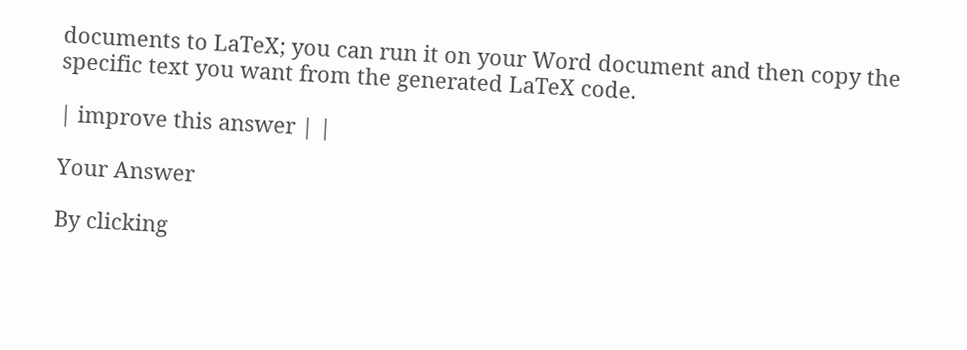documents to LaTeX; you can run it on your Word document and then copy the specific text you want from the generated LaTeX code.

| improve this answer | |

Your Answer

By clicking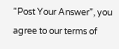“Post Your Answer”, you agree to our terms of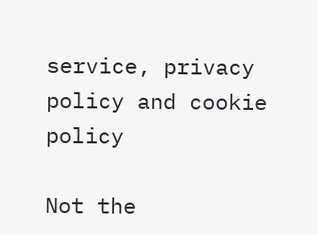service, privacy policy and cookie policy

Not the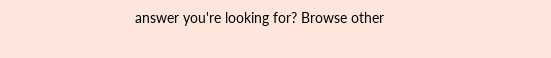answer you're looking for? Browse other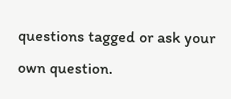questions tagged or ask your own question.